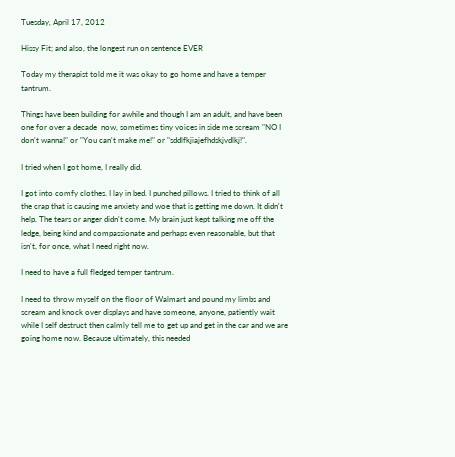Tuesday, April 17, 2012

Hissy Fit; and also, the longest run on sentence EVER

Today my therapist told me it was okay to go home and have a temper tantrum.

Things have been building for awhile and though I am an adult, and have been one for over a decade  now, sometimes tiny voices in side me scream "NO I don't wanna!" or "You can't make me!" or "sddlfkjiajefhdskjvdlkj!".

I tried when I got home, I really did.

I got into comfy clothes. I lay in bed. I punched pillows. I tried to think of all the crap that is causing me anxiety and woe that is getting me down. It didn't help. The tears or anger didn't come. My brain just kept talking me off the ledge, being kind and compassionate and perhaps even reasonable, but that isn't, for once, what I need right now.

I need to have a full fledged temper tantrum.

I need to throw myself on the floor of Walmart and pound my limbs and scream and knock over displays and have someone, anyone, patiently wait while I self destruct then calmly tell me to get up and get in the car and we are going home now. Because ultimately, this needed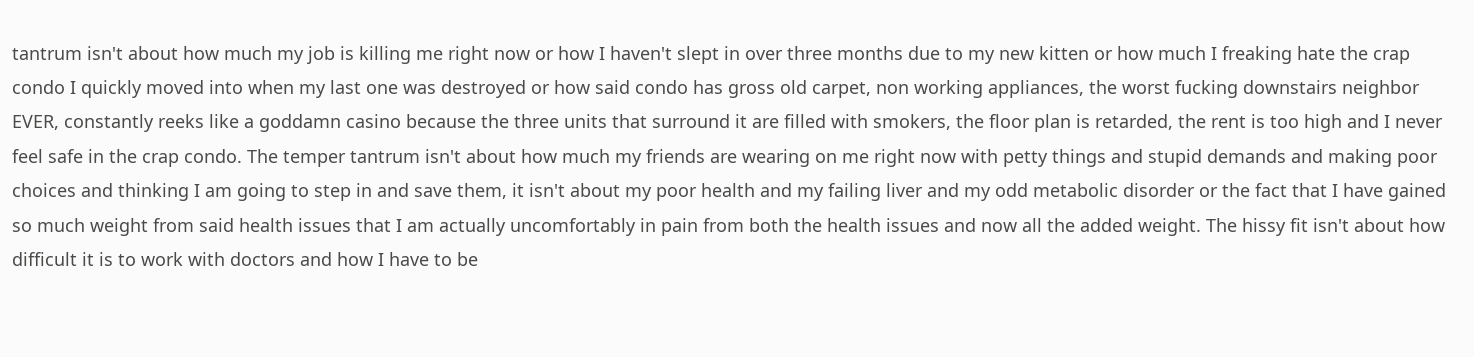tantrum isn't about how much my job is killing me right now or how I haven't slept in over three months due to my new kitten or how much I freaking hate the crap condo I quickly moved into when my last one was destroyed or how said condo has gross old carpet, non working appliances, the worst fucking downstairs neighbor EVER, constantly reeks like a goddamn casino because the three units that surround it are filled with smokers, the floor plan is retarded, the rent is too high and I never feel safe in the crap condo. The temper tantrum isn't about how much my friends are wearing on me right now with petty things and stupid demands and making poor choices and thinking I am going to step in and save them, it isn't about my poor health and my failing liver and my odd metabolic disorder or the fact that I have gained so much weight from said health issues that I am actually uncomfortably in pain from both the health issues and now all the added weight. The hissy fit isn't about how difficult it is to work with doctors and how I have to be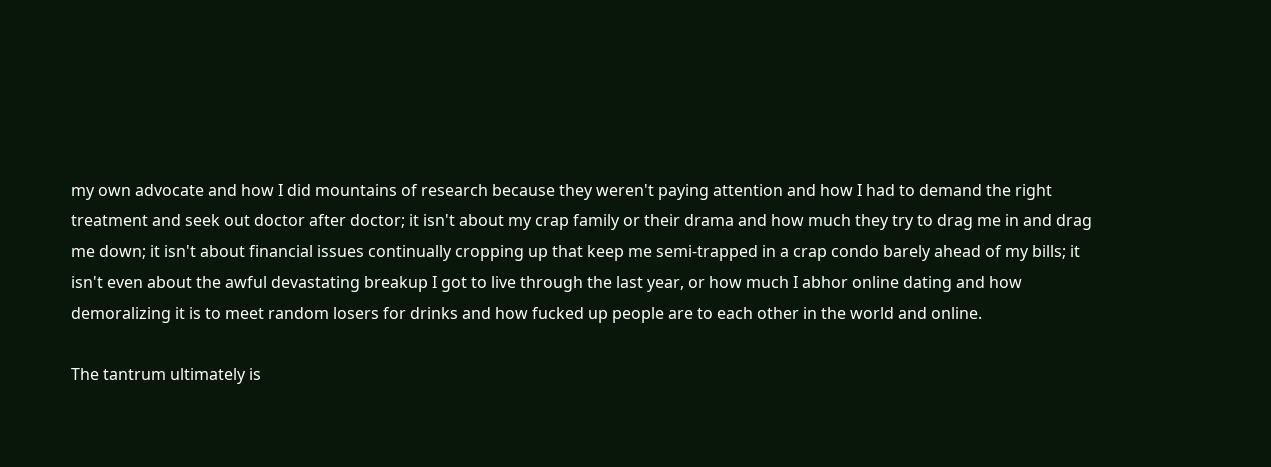my own advocate and how I did mountains of research because they weren't paying attention and how I had to demand the right treatment and seek out doctor after doctor; it isn't about my crap family or their drama and how much they try to drag me in and drag me down; it isn't about financial issues continually cropping up that keep me semi-trapped in a crap condo barely ahead of my bills; it isn't even about the awful devastating breakup I got to live through the last year, or how much I abhor online dating and how demoralizing it is to meet random losers for drinks and how fucked up people are to each other in the world and online.

The tantrum ultimately is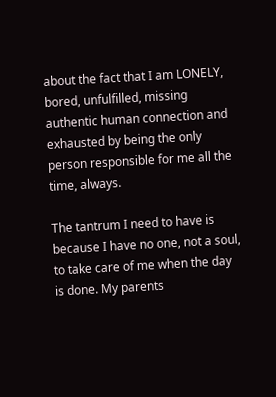about the fact that I am LONELY, bored, unfulfilled, missing authentic human connection and exhausted by being the only person responsible for me all the time, always.

The tantrum I need to have is because I have no one, not a soul, to take care of me when the day is done. My parents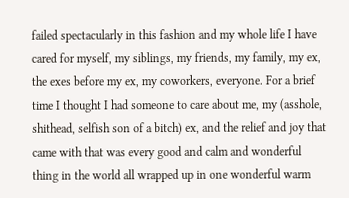failed spectacularly in this fashion and my whole life I have cared for myself, my siblings, my friends, my family, my ex, the exes before my ex, my coworkers, everyone. For a brief time I thought I had someone to care about me, my (asshole, shithead, selfish son of a bitch) ex, and the relief and joy that came with that was every good and calm and wonderful thing in the world all wrapped up in one wonderful warm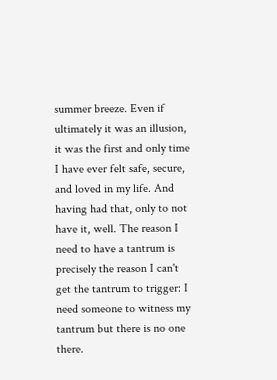summer breeze. Even if ultimately it was an illusion, it was the first and only time I have ever felt safe, secure, and loved in my life. And having had that, only to not have it, well. The reason I need to have a tantrum is precisely the reason I can't get the tantrum to trigger: I need someone to witness my tantrum but there is no one there.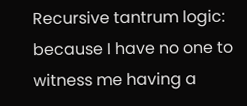Recursive tantrum logic: because I have no one to witness me having a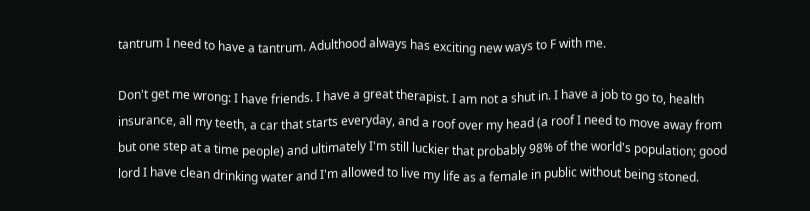tantrum I need to have a tantrum. Adulthood always has exciting new ways to F with me.

Don't get me wrong: I have friends. I have a great therapist. I am not a shut in. I have a job to go to, health insurance, all my teeth, a car that starts everyday, and a roof over my head (a roof I need to move away from but one step at a time people) and ultimately I'm still luckier that probably 98% of the world's population; good lord I have clean drinking water and I'm allowed to live my life as a female in public without being stoned.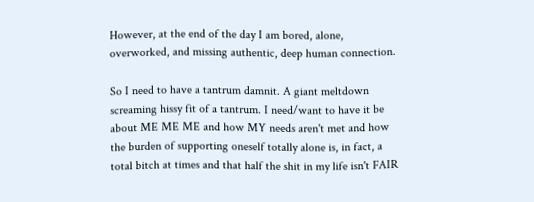However, at the end of the day I am bored, alone, overworked, and missing authentic, deep human connection.

So I need to have a tantrum damnit. A giant meltdown screaming hissy fit of a tantrum. I need/want to have it be about ME ME ME and how MY needs aren't met and how the burden of supporting oneself totally alone is, in fact, a total bitch at times and that half the shit in my life isn't FAIR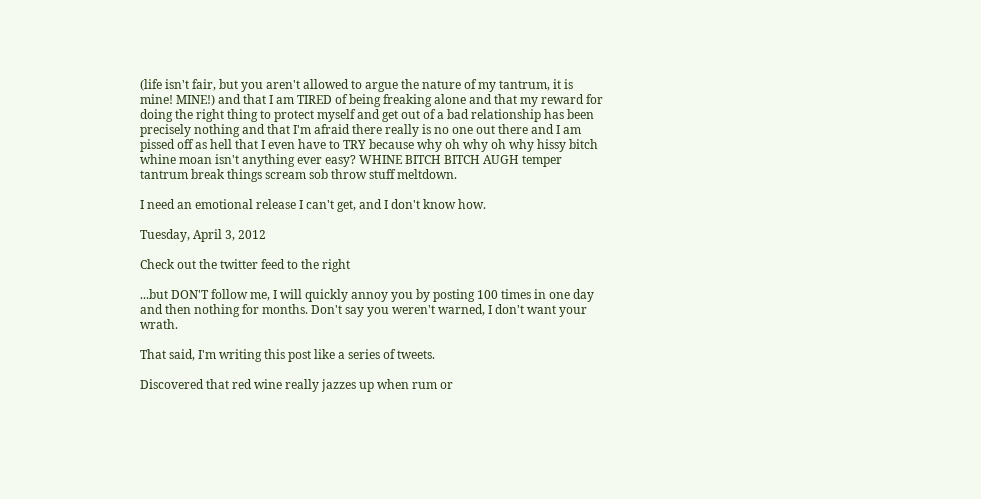(life isn't fair, but you aren't allowed to argue the nature of my tantrum, it is mine! MINE!) and that I am TIRED of being freaking alone and that my reward for doing the right thing to protect myself and get out of a bad relationship has been precisely nothing and that I'm afraid there really is no one out there and I am pissed off as hell that I even have to TRY because why oh why oh why hissy bitch whine moan isn't anything ever easy? WHINE BITCH BITCH AUGH temper tantrum break things scream sob throw stuff meltdown.

I need an emotional release I can't get, and I don't know how.

Tuesday, April 3, 2012

Check out the twitter feed to the right

...but DON'T follow me, I will quickly annoy you by posting 100 times in one day and then nothing for months. Don't say you weren't warned, I don't want your wrath.

That said, I'm writing this post like a series of tweets.

Discovered that red wine really jazzes up when rum or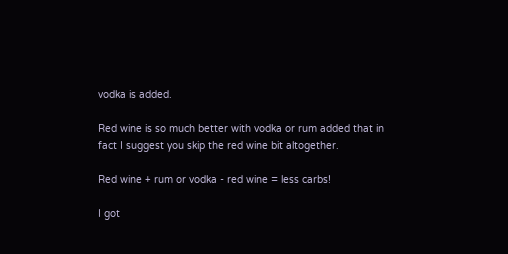vodka is added.

Red wine is so much better with vodka or rum added that in fact I suggest you skip the red wine bit altogether.

Red wine + rum or vodka - red wine = less carbs!

I got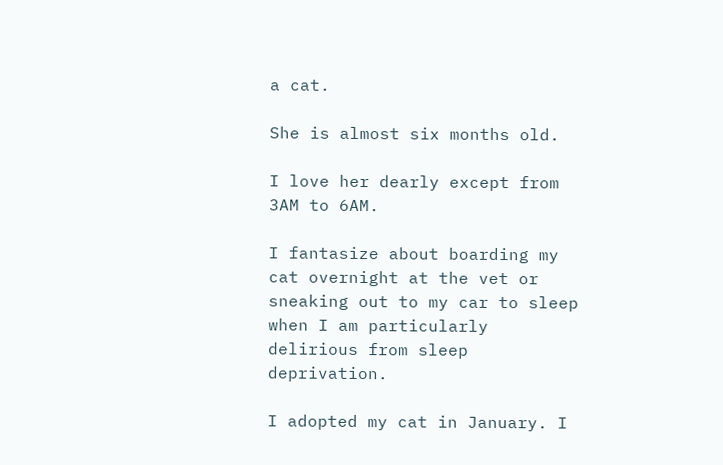a cat.

She is almost six months old.

I love her dearly except from 3AM to 6AM.

I fantasize about boarding my cat overnight at the vet or sneaking out to my car to sleep when I am particularly delirious from sleep deprivation.

I adopted my cat in January. I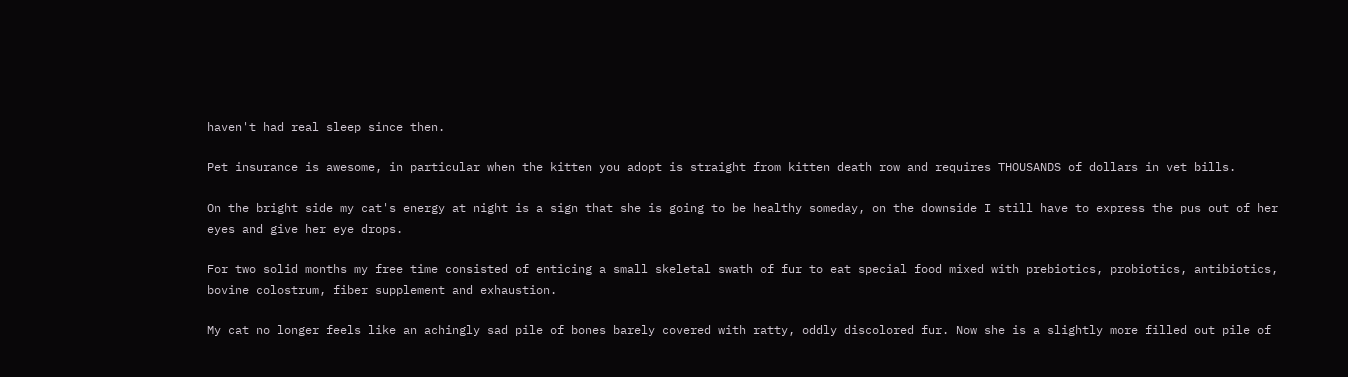haven't had real sleep since then.

Pet insurance is awesome, in particular when the kitten you adopt is straight from kitten death row and requires THOUSANDS of dollars in vet bills.

On the bright side my cat's energy at night is a sign that she is going to be healthy someday, on the downside I still have to express the pus out of her eyes and give her eye drops.

For two solid months my free time consisted of enticing a small skeletal swath of fur to eat special food mixed with prebiotics, probiotics, antibiotics, bovine colostrum, fiber supplement and exhaustion.

My cat no longer feels like an achingly sad pile of bones barely covered with ratty, oddly discolored fur. Now she is a slightly more filled out pile of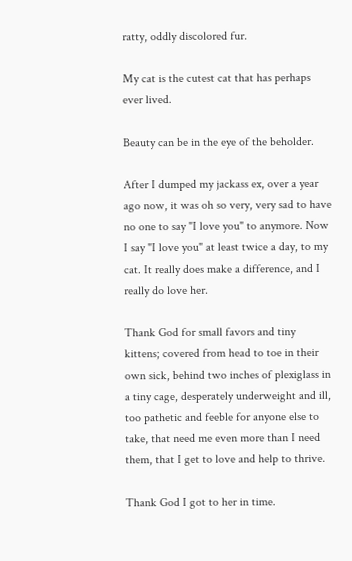ratty, oddly discolored fur.

My cat is the cutest cat that has perhaps ever lived.

Beauty can be in the eye of the beholder.

After I dumped my jackass ex, over a year ago now, it was oh so very, very sad to have no one to say "I love you" to anymore. Now I say "I love you" at least twice a day, to my cat. It really does make a difference, and I really do love her.

Thank God for small favors and tiny kittens; covered from head to toe in their own sick, behind two inches of plexiglass in a tiny cage, desperately underweight and ill, too pathetic and feeble for anyone else to take, that need me even more than I need them, that I get to love and help to thrive.

Thank God I got to her in time.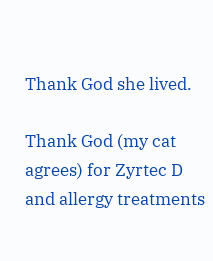Thank God she lived.

Thank God (my cat agrees) for Zyrtec D and allergy treatments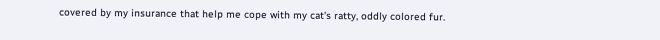covered by my insurance that help me cope with my cat's ratty, oddly colored fur.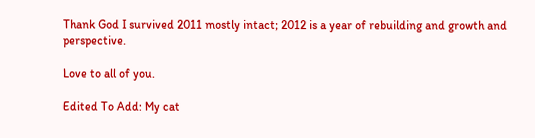Thank God I survived 2011 mostly intact; 2012 is a year of rebuilding and growth and perspective.

Love to all of you.

Edited To Add: My cat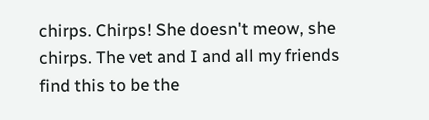chirps. Chirps! She doesn't meow, she chirps. The vet and I and all my friends find this to be the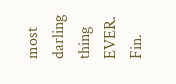most darling thing EVER. Fin.